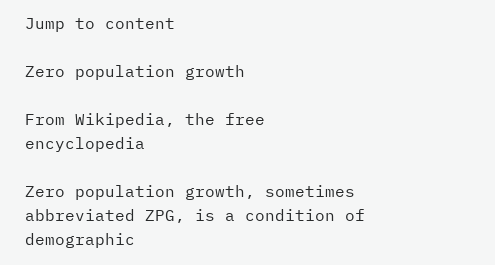Jump to content

Zero population growth

From Wikipedia, the free encyclopedia

Zero population growth, sometimes abbreviated ZPG, is a condition of demographic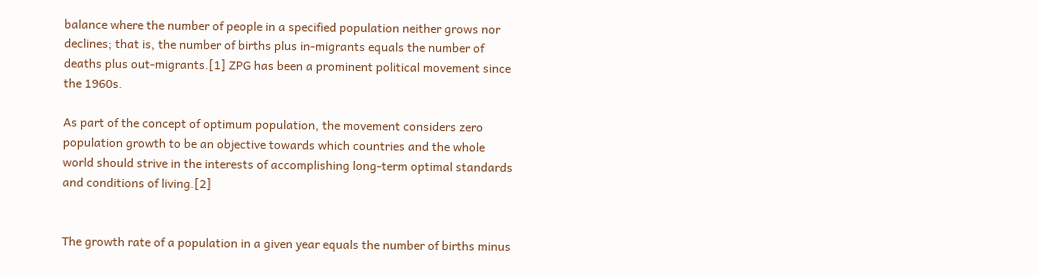balance where the number of people in a specified population neither grows nor declines; that is, the number of births plus in-migrants equals the number of deaths plus out-migrants.[1] ZPG has been a prominent political movement since the 1960s.

As part of the concept of optimum population, the movement considers zero population growth to be an objective towards which countries and the whole world should strive in the interests of accomplishing long-term optimal standards and conditions of living.[2]


The growth rate of a population in a given year equals the number of births minus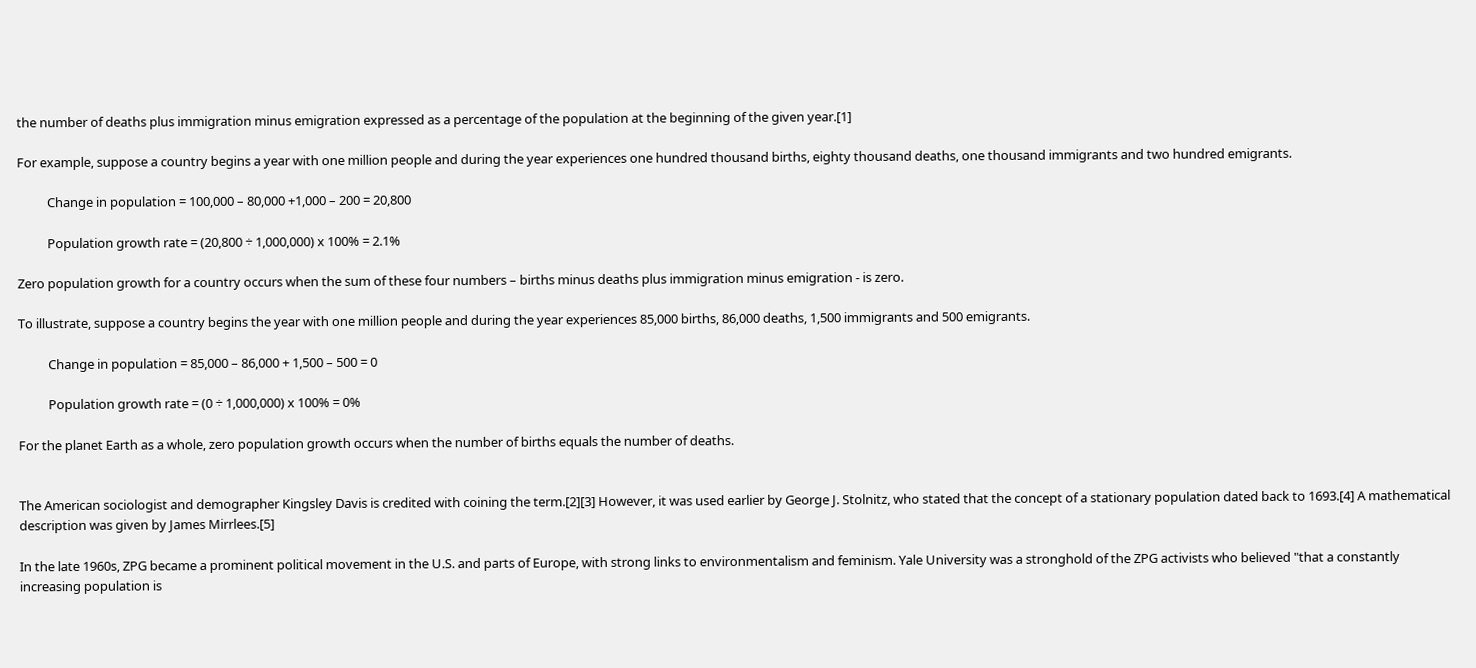the number of deaths plus immigration minus emigration expressed as a percentage of the population at the beginning of the given year.[1]

For example, suppose a country begins a year with one million people and during the year experiences one hundred thousand births, eighty thousand deaths, one thousand immigrants and two hundred emigrants.

          Change in population = 100,000 – 80,000 +1,000 – 200 = 20,800

          Population growth rate = (20,800 ÷ 1,000,000) x 100% = 2.1%

Zero population growth for a country occurs when the sum of these four numbers – births minus deaths plus immigration minus emigration - is zero.

To illustrate, suppose a country begins the year with one million people and during the year experiences 85,000 births, 86,000 deaths, 1,500 immigrants and 500 emigrants.

          Change in population = 85,000 – 86,000 + 1,500 – 500 = 0

          Population growth rate = (0 ÷ 1,000,000) x 100% = 0%

For the planet Earth as a whole, zero population growth occurs when the number of births equals the number of deaths.


The American sociologist and demographer Kingsley Davis is credited with coining the term.[2][3] However, it was used earlier by George J. Stolnitz, who stated that the concept of a stationary population dated back to 1693.[4] A mathematical description was given by James Mirrlees.[5]

In the late 1960s, ZPG became a prominent political movement in the U.S. and parts of Europe, with strong links to environmentalism and feminism. Yale University was a stronghold of the ZPG activists who believed "that a constantly increasing population is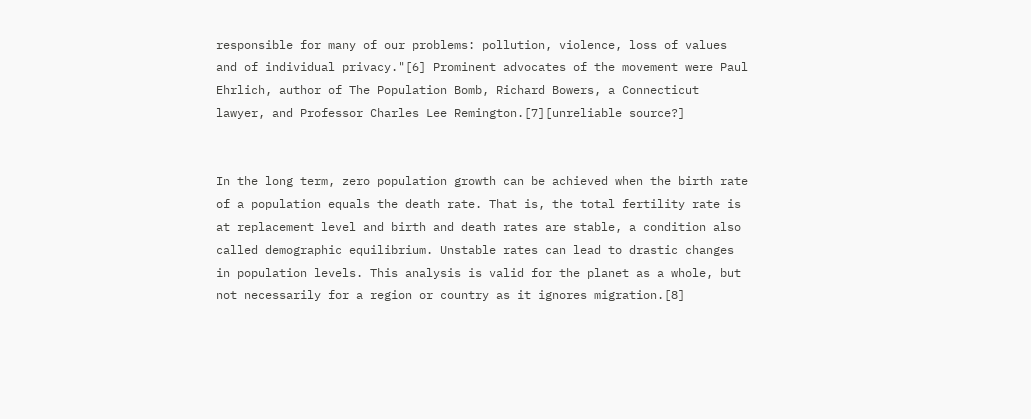responsible for many of our problems: pollution, violence, loss of values and of individual privacy."[6] Prominent advocates of the movement were Paul Ehrlich, author of The Population Bomb, Richard Bowers, a Connecticut lawyer, and Professor Charles Lee Remington.[7][unreliable source?]


In the long term, zero population growth can be achieved when the birth rate of a population equals the death rate. That is, the total fertility rate is at replacement level and birth and death rates are stable, a condition also called demographic equilibrium. Unstable rates can lead to drastic changes in population levels. This analysis is valid for the planet as a whole, but not necessarily for a region or country as it ignores migration.[8]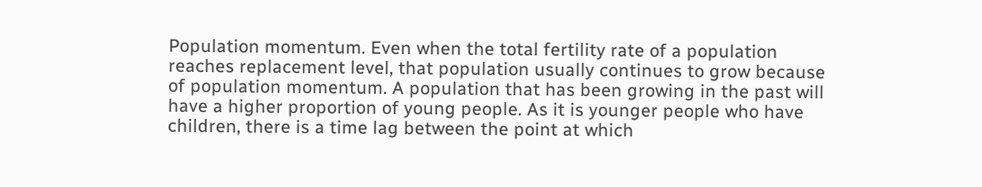Population momentum. Even when the total fertility rate of a population reaches replacement level, that population usually continues to grow because of population momentum. A population that has been growing in the past will have a higher proportion of young people. As it is younger people who have children, there is a time lag between the point at which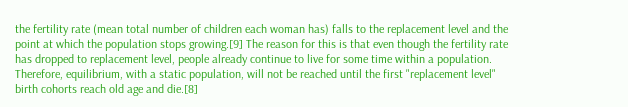the fertility rate (mean total number of children each woman has) falls to the replacement level and the point at which the population stops growing.[9] The reason for this is that even though the fertility rate has dropped to replacement level, people already continue to live for some time within a population. Therefore, equilibrium, with a static population, will not be reached until the first "replacement level" birth cohorts reach old age and die.[8]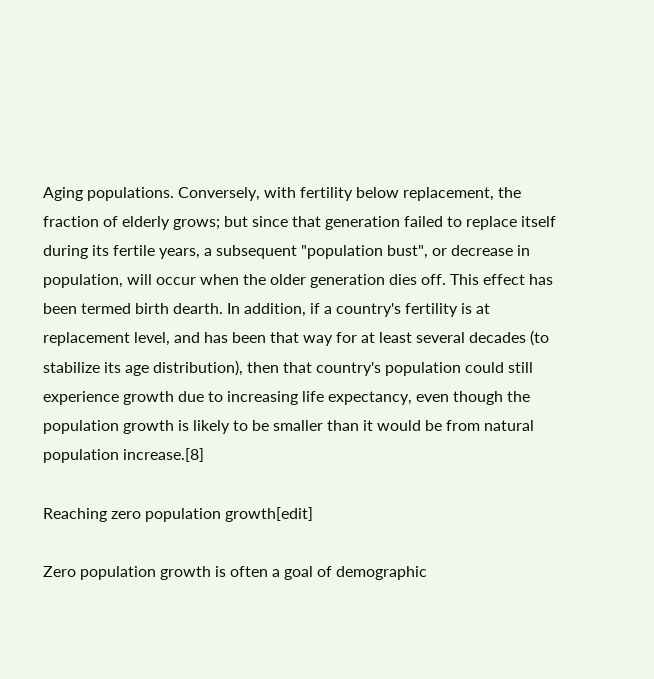Aging populations. Conversely, with fertility below replacement, the fraction of elderly grows; but since that generation failed to replace itself during its fertile years, a subsequent "population bust", or decrease in population, will occur when the older generation dies off. This effect has been termed birth dearth. In addition, if a country's fertility is at replacement level, and has been that way for at least several decades (to stabilize its age distribution), then that country's population could still experience growth due to increasing life expectancy, even though the population growth is likely to be smaller than it would be from natural population increase.[8]

Reaching zero population growth[edit]

Zero population growth is often a goal of demographic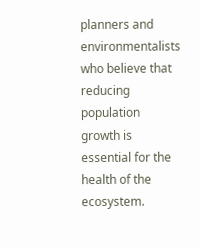planners and environmentalists who believe that reducing population growth is essential for the health of the ecosystem.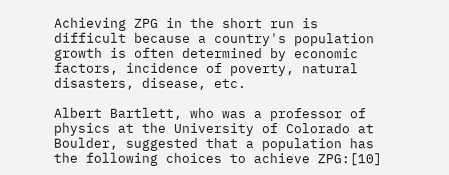Achieving ZPG in the short run is difficult because a country's population growth is often determined by economic factors, incidence of poverty, natural disasters, disease, etc.

Albert Bartlett, who was a professor of physics at the University of Colorado at Boulder, suggested that a population has the following choices to achieve ZPG:[10]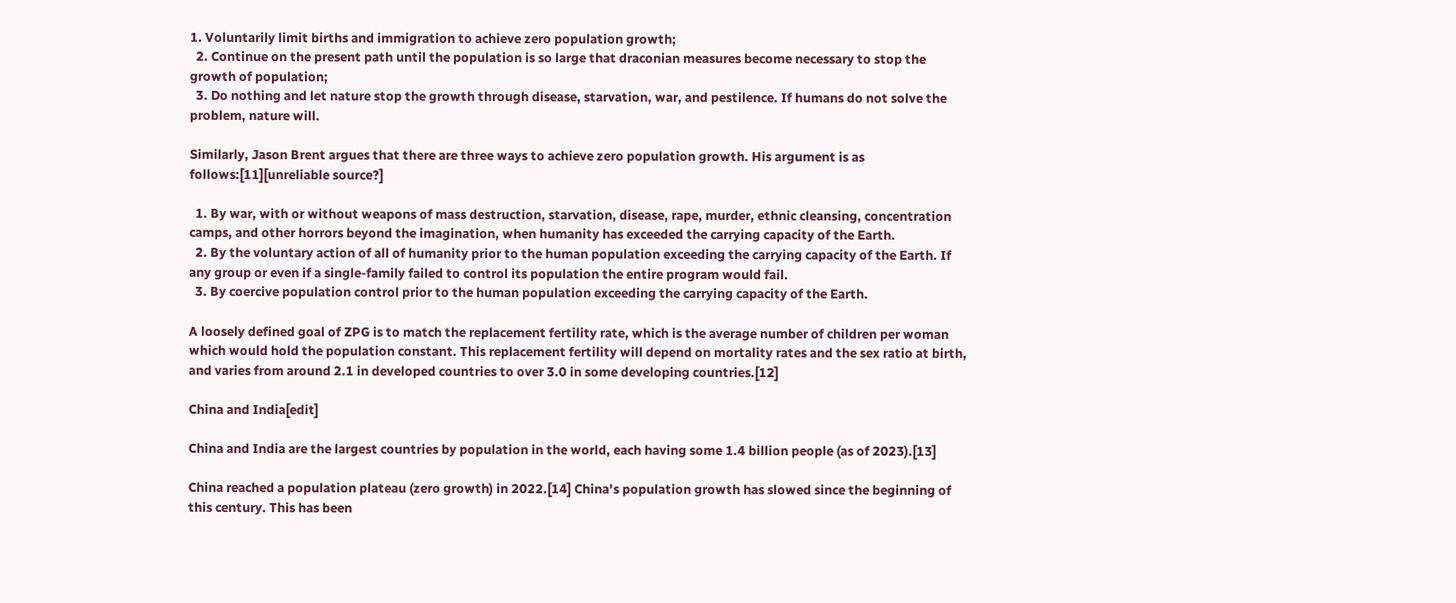1. Voluntarily limit births and immigration to achieve zero population growth;
  2. Continue on the present path until the population is so large that draconian measures become necessary to stop the growth of population;
  3. Do nothing and let nature stop the growth through disease, starvation, war, and pestilence. If humans do not solve the problem, nature will.

Similarly, Jason Brent argues that there are three ways to achieve zero population growth. His argument is as follows:[11][unreliable source?]

  1. By war, with or without weapons of mass destruction, starvation, disease, rape, murder, ethnic cleansing, concentration camps, and other horrors beyond the imagination, when humanity has exceeded the carrying capacity of the Earth.
  2. By the voluntary action of all of humanity prior to the human population exceeding the carrying capacity of the Earth. If any group or even if a single-family failed to control its population the entire program would fail.
  3. By coercive population control prior to the human population exceeding the carrying capacity of the Earth.

A loosely defined goal of ZPG is to match the replacement fertility rate, which is the average number of children per woman which would hold the population constant. This replacement fertility will depend on mortality rates and the sex ratio at birth, and varies from around 2.1 in developed countries to over 3.0 in some developing countries.[12]

China and India[edit]

China and India are the largest countries by population in the world, each having some 1.4 billion people (as of 2023).[13]

China reached a population plateau (zero growth) in 2022.[14] China's population growth has slowed since the beginning of this century. This has been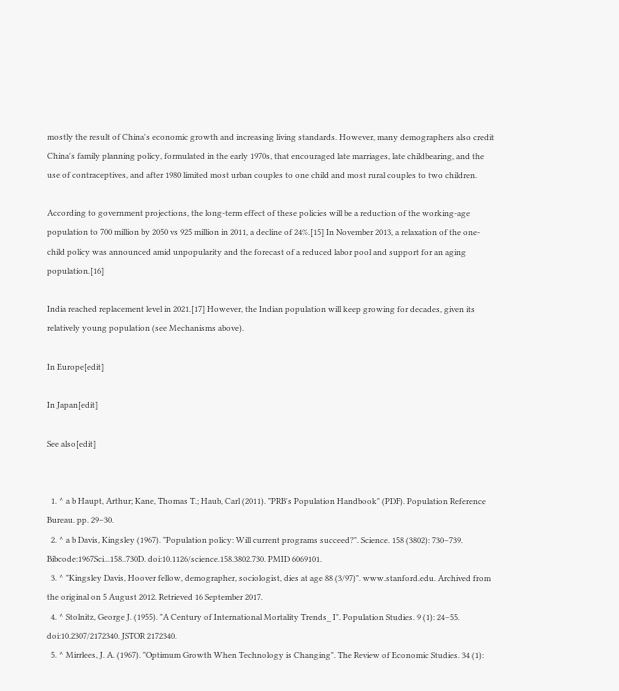mostly the result of China's economic growth and increasing living standards. However, many demographers also credit China's family planning policy, formulated in the early 1970s, that encouraged late marriages, late childbearing, and the use of contraceptives, and after 1980 limited most urban couples to one child and most rural couples to two children.

According to government projections, the long-term effect of these policies will be a reduction of the working-age population to 700 million by 2050 vs 925 million in 2011, a decline of 24%.[15] In November 2013, a relaxation of the one-child policy was announced amid unpopularity and the forecast of a reduced labor pool and support for an aging population.[16]

India reached replacement level in 2021.[17] However, the Indian population will keep growing for decades, given its relatively young population (see Mechanisms above).

In Europe[edit]

In Japan[edit]

See also[edit]


  1. ^ a b Haupt, Arthur; Kane, Thomas T.; Haub, Carl (2011). "PRB's Population Handbook" (PDF). Population Reference Bureau. pp. 29–30.
  2. ^ a b Davis, Kingsley (1967). "Population policy: Will current programs succeed?". Science. 158 (3802): 730–739. Bibcode:1967Sci...158..730D. doi:10.1126/science.158.3802.730. PMID 6069101.
  3. ^ "Kingsley Davis, Hoover fellow, demographer, sociologist, dies at age 88 (3/97)". www.stanford.edu. Archived from the original on 5 August 2012. Retrieved 16 September 2017.
  4. ^ Stolnitz, George J. (1955). "A Century of International Mortality Trends_ I". Population Studies. 9 (1): 24–55. doi:10.2307/2172340. JSTOR 2172340.
  5. ^ Mirrlees, J. A. (1967). "Optimum Growth When Technology is Changing". The Review of Economic Studies. 34 (1):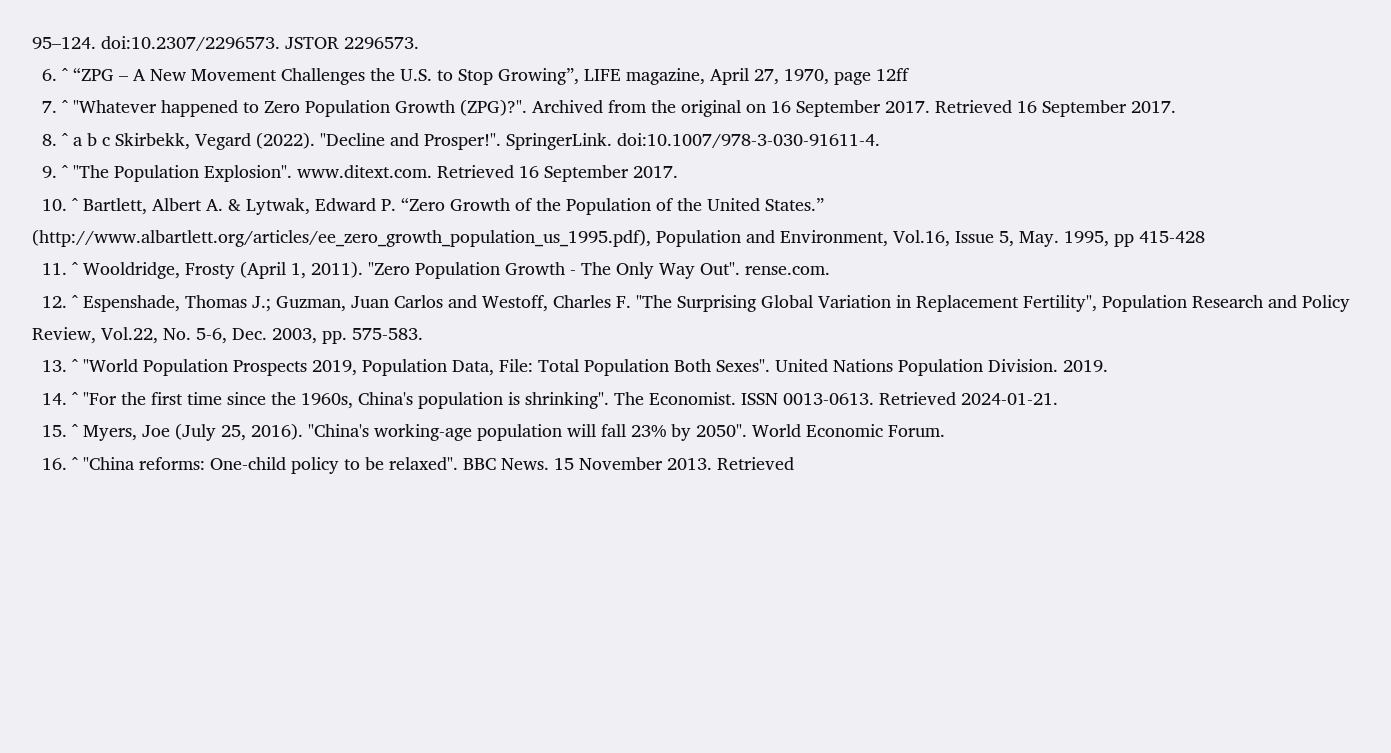95–124. doi:10.2307/2296573. JSTOR 2296573.
  6. ^ “ZPG – A New Movement Challenges the U.S. to Stop Growing”, LIFE magazine, April 27, 1970, page 12ff
  7. ^ "Whatever happened to Zero Population Growth (ZPG)?". Archived from the original on 16 September 2017. Retrieved 16 September 2017.
  8. ^ a b c Skirbekk, Vegard (2022). "Decline and Prosper!". SpringerLink. doi:10.1007/978-3-030-91611-4.
  9. ^ "The Population Explosion". www.ditext.com. Retrieved 16 September 2017.
  10. ^ Bartlett, Albert A. & Lytwak, Edward P. “Zero Growth of the Population of the United States.” (http://www.albartlett.org/articles/ee_zero_growth_population_us_1995.pdf), Population and Environment, Vol.16, Issue 5, May. 1995, pp 415-428
  11. ^ Wooldridge, Frosty (April 1, 2011). "Zero Population Growth - The Only Way Out". rense.com.
  12. ^ Espenshade, Thomas J.; Guzman, Juan Carlos and Westoff, Charles F. "The Surprising Global Variation in Replacement Fertility", Population Research and Policy Review, Vol.22, No. 5-6, Dec. 2003, pp. 575-583.
  13. ^ "World Population Prospects 2019, Population Data, File: Total Population Both Sexes". United Nations Population Division. 2019.
  14. ^ "For the first time since the 1960s, China's population is shrinking". The Economist. ISSN 0013-0613. Retrieved 2024-01-21.
  15. ^ Myers, Joe (July 25, 2016). "China's working-age population will fall 23% by 2050". World Economic Forum.
  16. ^ "China reforms: One-child policy to be relaxed". BBC News. 15 November 2013. Retrieved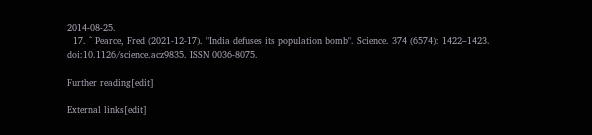2014-08-25.
  17. ^ Pearce, Fred (2021-12-17). "India defuses its population bomb". Science. 374 (6574): 1422–1423. doi:10.1126/science.acz9835. ISSN 0036-8075.

Further reading[edit]

External links[edit]